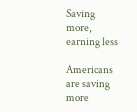Saving more, earning less

Americans are saving more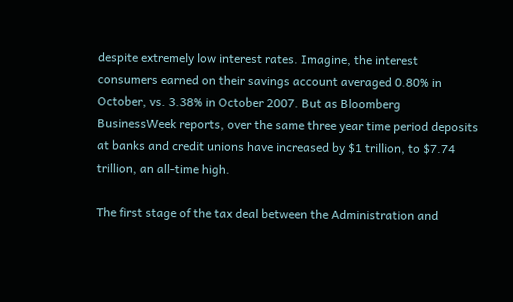despite extremely low interest rates. Imagine, the interest consumers earned on their savings account averaged 0.80% in October, vs. 3.38% in October 2007. But as Bloomberg BusinessWeek reports, over the same three year time period deposits at banks and credit unions have increased by $1 trillion, to $7.74 trillion, an all-time high.

The first stage of the tax deal between the Administration and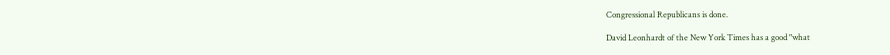Congressional Republicans is done.

David Leonhardt of the New York Times has a good "what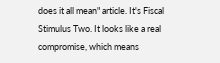does it all mean" article. It's Fiscal Stimulus Two. It looks like a real compromise, which means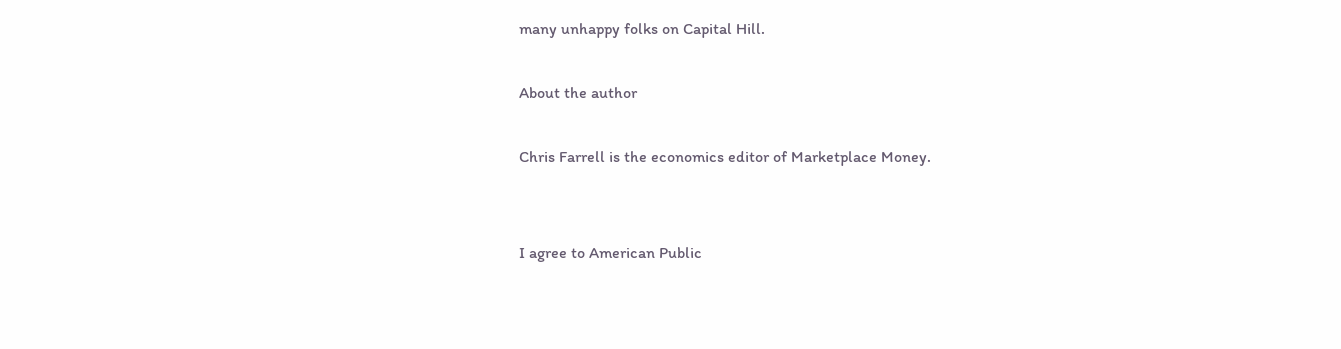many unhappy folks on Capital Hill.

About the author

Chris Farrell is the economics editor of Marketplace Money.


I agree to American Public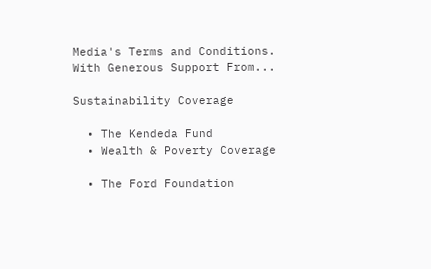Media's Terms and Conditions.
With Generous Support From...

Sustainability Coverage

  • The Kendeda Fund
  • Wealth & Poverty Coverage

  • The Ford Foundation